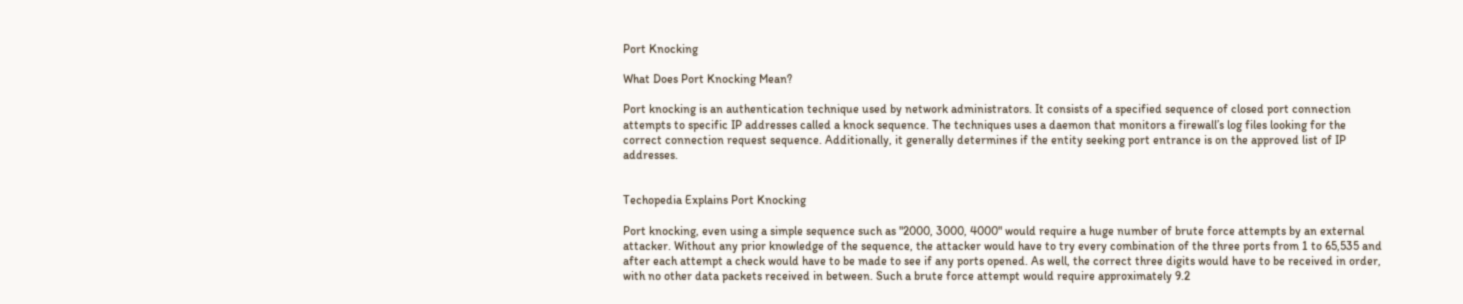Port Knocking

What Does Port Knocking Mean?

Port knocking is an authentication technique used by network administrators. It consists of a specified sequence of closed port connection attempts to specific IP addresses called a knock sequence. The techniques uses a daemon that monitors a firewall’s log files looking for the correct connection request sequence. Additionally, it generally determines if the entity seeking port entrance is on the approved list of IP addresses.


Techopedia Explains Port Knocking

Port knocking, even using a simple sequence such as "2000, 3000, 4000" would require a huge number of brute force attempts by an external attacker. Without any prior knowledge of the sequence, the attacker would have to try every combination of the three ports from 1 to 65,535 and after each attempt a check would have to be made to see if any ports opened. As well, the correct three digits would have to be received in order, with no other data packets received in between. Such a brute force attempt would require approximately 9.2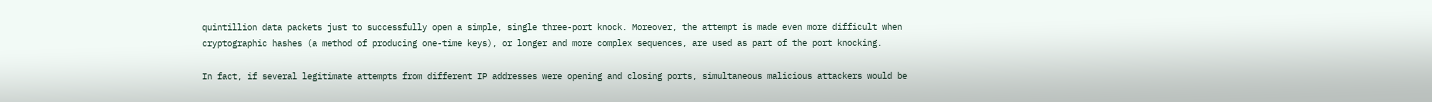quintillion data packets just to successfully open a simple, single three-port knock. Moreover, the attempt is made even more difficult when cryptographic hashes (a method of producing one-time keys), or longer and more complex sequences, are used as part of the port knocking.

In fact, if several legitimate attempts from different IP addresses were opening and closing ports, simultaneous malicious attackers would be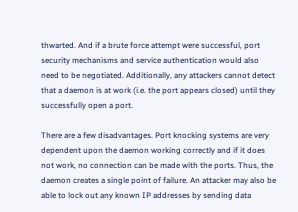thwarted. And if a brute force attempt were successful, port security mechanisms and service authentication would also need to be negotiated. Additionally, any attackers cannot detect that a daemon is at work (i.e. the port appears closed) until they successfully open a port.

There are a few disadvantages. Port knocking systems are very dependent upon the daemon working correctly and if it does not work, no connection can be made with the ports. Thus, the daemon creates a single point of failure. An attacker may also be able to lock out any known IP addresses by sending data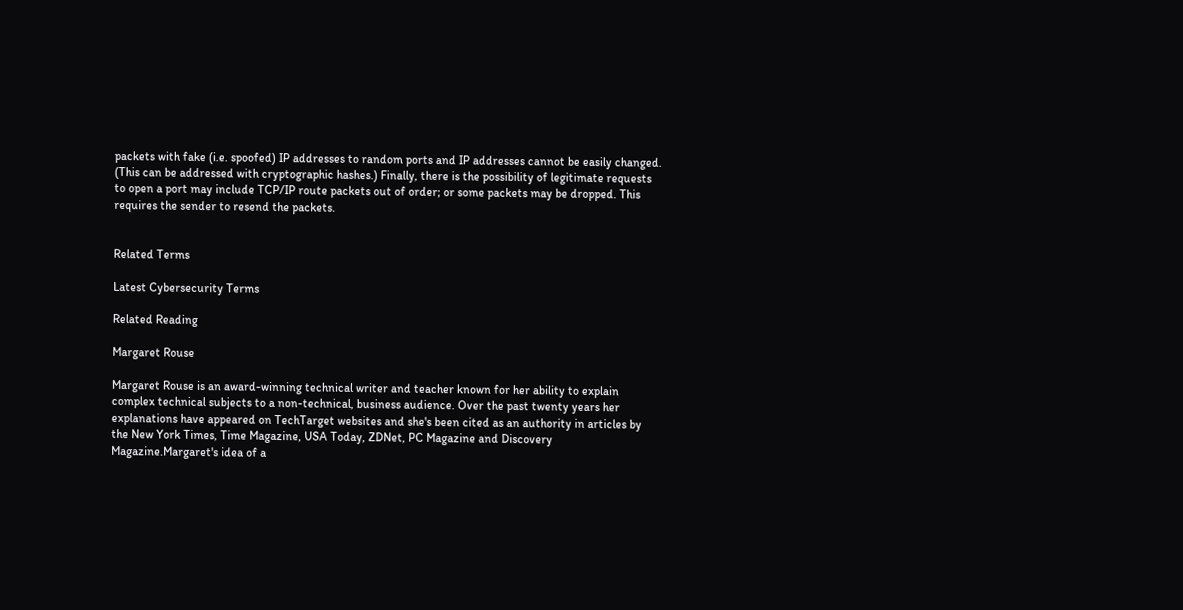packets with fake (i.e. spoofed) IP addresses to random ports and IP addresses cannot be easily changed. (This can be addressed with cryptographic hashes.) Finally, there is the possibility of legitimate requests to open a port may include TCP/IP route packets out of order; or some packets may be dropped. This requires the sender to resend the packets.


Related Terms

Latest Cybersecurity Terms

Related Reading

Margaret Rouse

Margaret Rouse is an award-winning technical writer and teacher known for her ability to explain complex technical subjects to a non-technical, business audience. Over the past twenty years her explanations have appeared on TechTarget websites and she's been cited as an authority in articles by the New York Times, Time Magazine, USA Today, ZDNet, PC Magazine and Discovery Magazine.Margaret's idea of a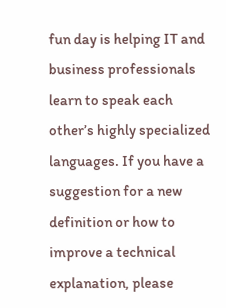fun day is helping IT and business professionals learn to speak each other’s highly specialized languages. If you have a suggestion for a new definition or how to improve a technical explanation, please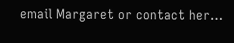email Margaret or contact her…